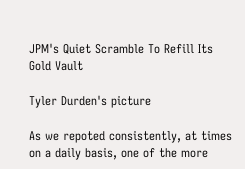JPM's Quiet Scramble To Refill Its Gold Vault

Tyler Durden's picture

As we repoted consistently, at times on a daily basis, one of the more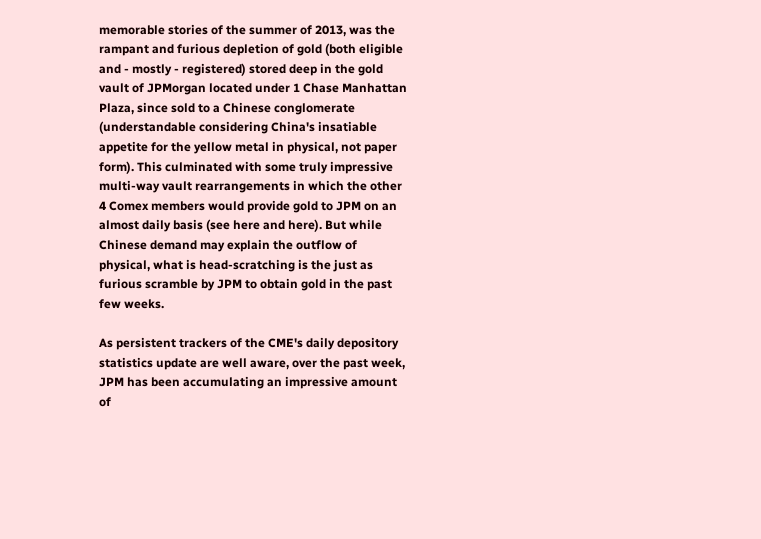memorable stories of the summer of 2013, was the rampant and furious depletion of gold (both eligible and - mostly - registered) stored deep in the gold vault of JPMorgan located under 1 Chase Manhattan Plaza, since sold to a Chinese conglomerate (understandable considering China's insatiable appetite for the yellow metal in physical, not paper form). This culminated with some truly impressive multi-way vault rearrangements in which the other 4 Comex members would provide gold to JPM on an almost daily basis (see here and here). But while Chinese demand may explain the outflow of physical, what is head-scratching is the just as furious scramble by JPM to obtain gold in the past few weeks.

As persistent trackers of the CME's daily depository statistics update are well aware, over the past week, JPM has been accumulating an impressive amount of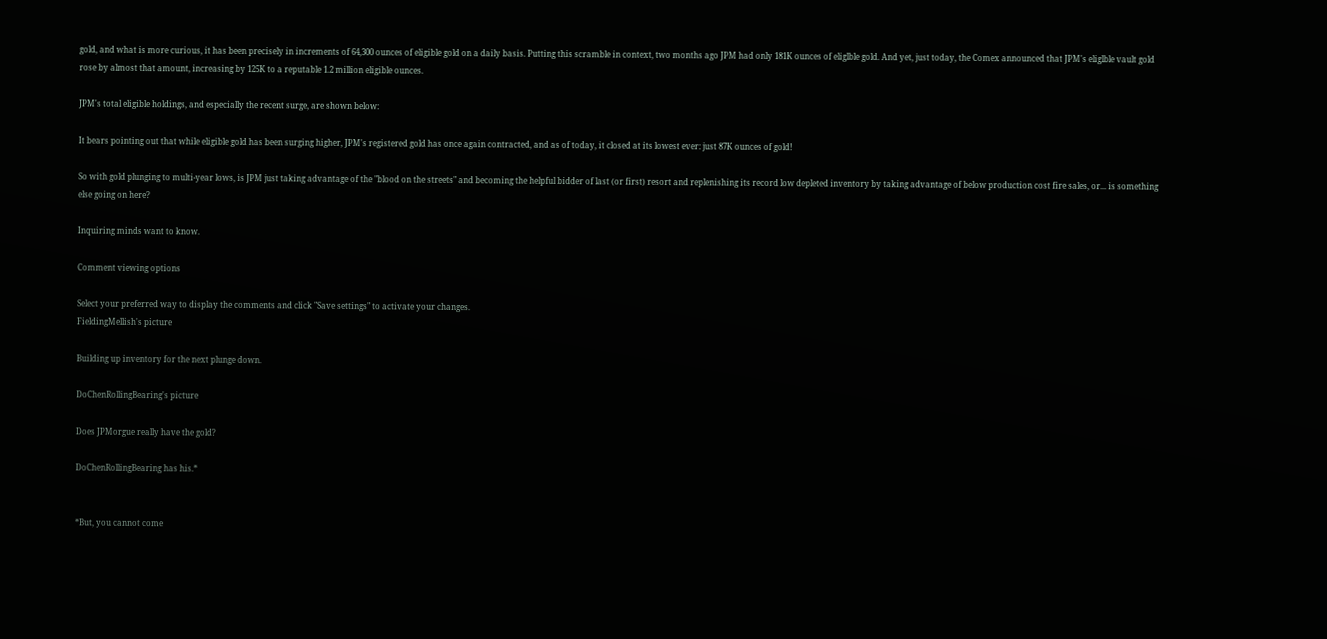gold, and what is more curious, it has been precisely in increments of 64,300 ounces of eligible gold on a daily basis. Putting this scramble in context, two months ago JPM had only 181K ounces of eliglble gold. And yet, just today, the Comex announced that JPM's eliglble vault gold rose by almost that amount, increasing by 125K to a reputable 1.2 million eligible ounces.

JPM's total eligible holdings, and especially the recent surge, are shown below:

It bears pointing out that while eligible gold has been surging higher, JPM's registered gold has once again contracted, and as of today, it closed at its lowest ever: just 87K ounces of gold!

So with gold plunging to multi-year lows, is JPM just taking advantage of the "blood on the streets" and becoming the helpful bidder of last (or first) resort and replenishing its record low depleted inventory by taking advantage of below production cost fire sales, or... is something else going on here?

Inquiring minds want to know.

Comment viewing options

Select your preferred way to display the comments and click "Save settings" to activate your changes.
FieldingMellish's picture

Building up inventory for the next plunge down.

DoChenRollingBearing's picture

Does JPMorgue really have the gold?

DoChenRollingBearing has his.*


*But, you cannot come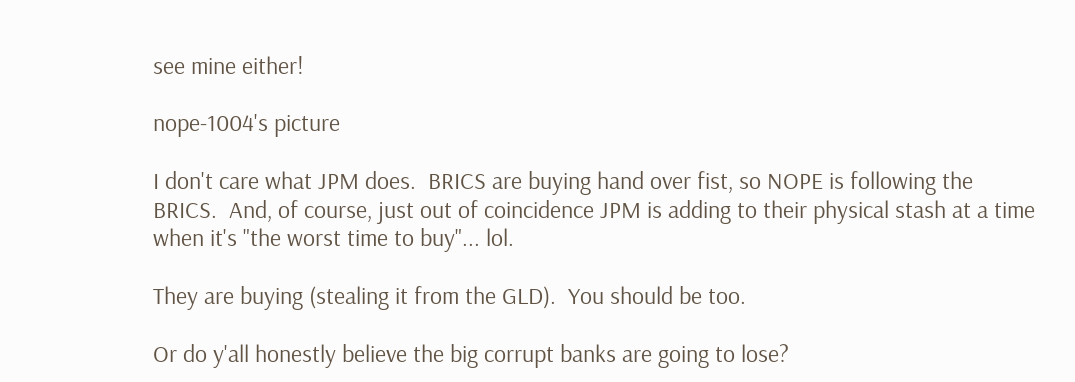see mine either!

nope-1004's picture

I don't care what JPM does.  BRICS are buying hand over fist, so NOPE is following the BRICS.  And, of course, just out of coincidence JPM is adding to their physical stash at a time when it's "the worst time to buy"... lol.

They are buying (stealing it from the GLD).  You should be too.

Or do y'all honestly believe the big corrupt banks are going to lose?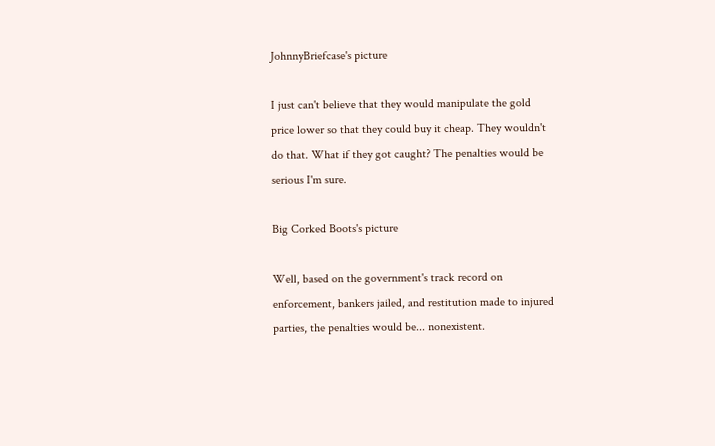JohnnyBriefcase's picture

I just can't believe that they would manipulate the gold price lower so that they could buy it cheap. They wouldn't do that. What if they got caught? The penalties would be serious I'm sure.

Big Corked Boots's picture

Well, based on the government's track record on enforcement, bankers jailed, and restitution made to injured parties, the penalties would be... nonexistent.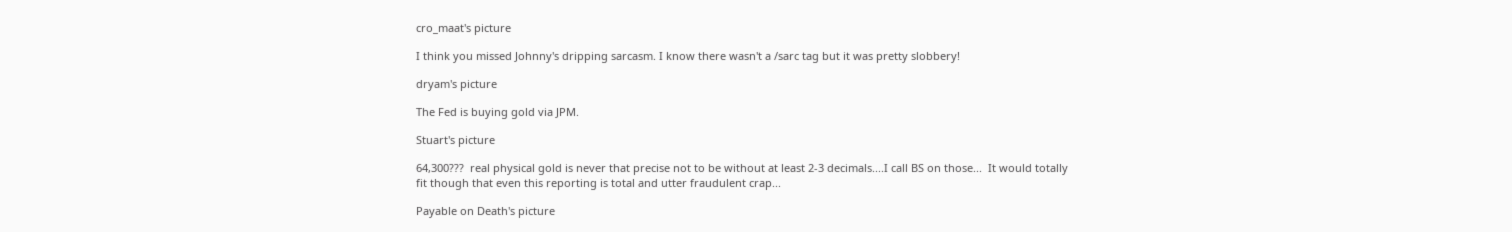cro_maat's picture

I think you missed Johnny's dripping sarcasm. I know there wasn't a /sarc tag but it was pretty slobbery!

dryam's picture

The Fed is buying gold via JPM.

Stuart's picture

64,300???  real physical gold is never that precise not to be without at least 2-3 decimals....I call BS on those...  It would totally fit though that even this reporting is total and utter fraudulent crap...

Payable on Death's picture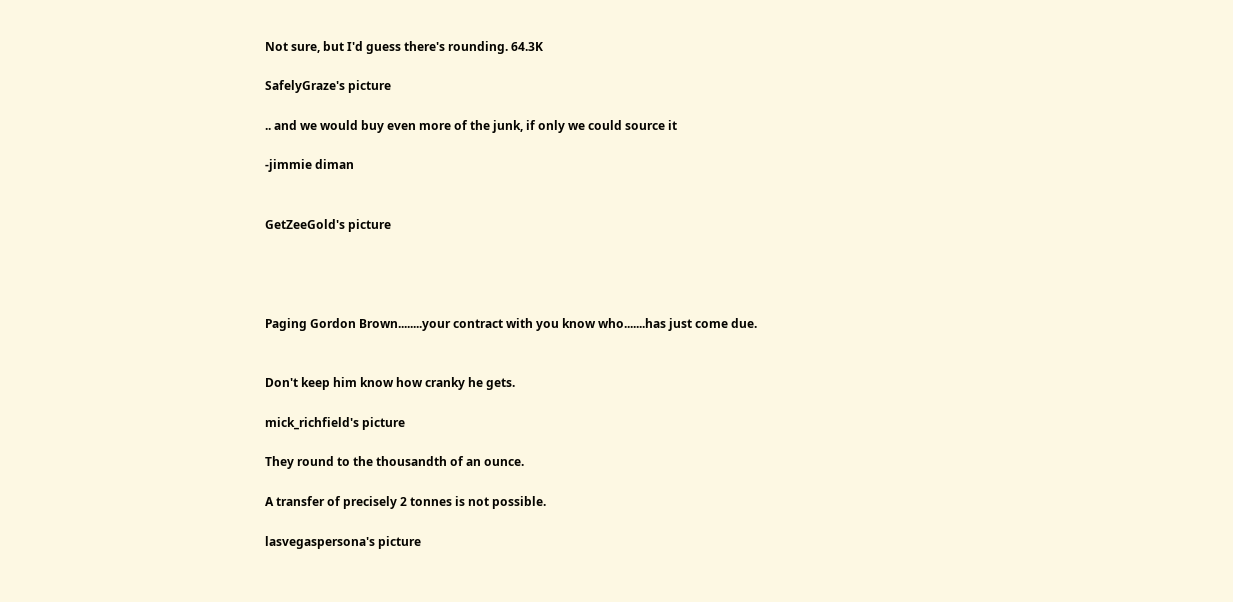Not sure, but I'd guess there's rounding. 64.3K

SafelyGraze's picture

.. and we would buy even more of the junk, if only we could source it

-jimmie diman


GetZeeGold's picture




Paging Gordon Brown........your contract with you know who.......has just come due.


Don't keep him know how cranky he gets.

mick_richfield's picture

They round to the thousandth of an ounce.

A transfer of precisely 2 tonnes is not possible.

lasvegaspersona's picture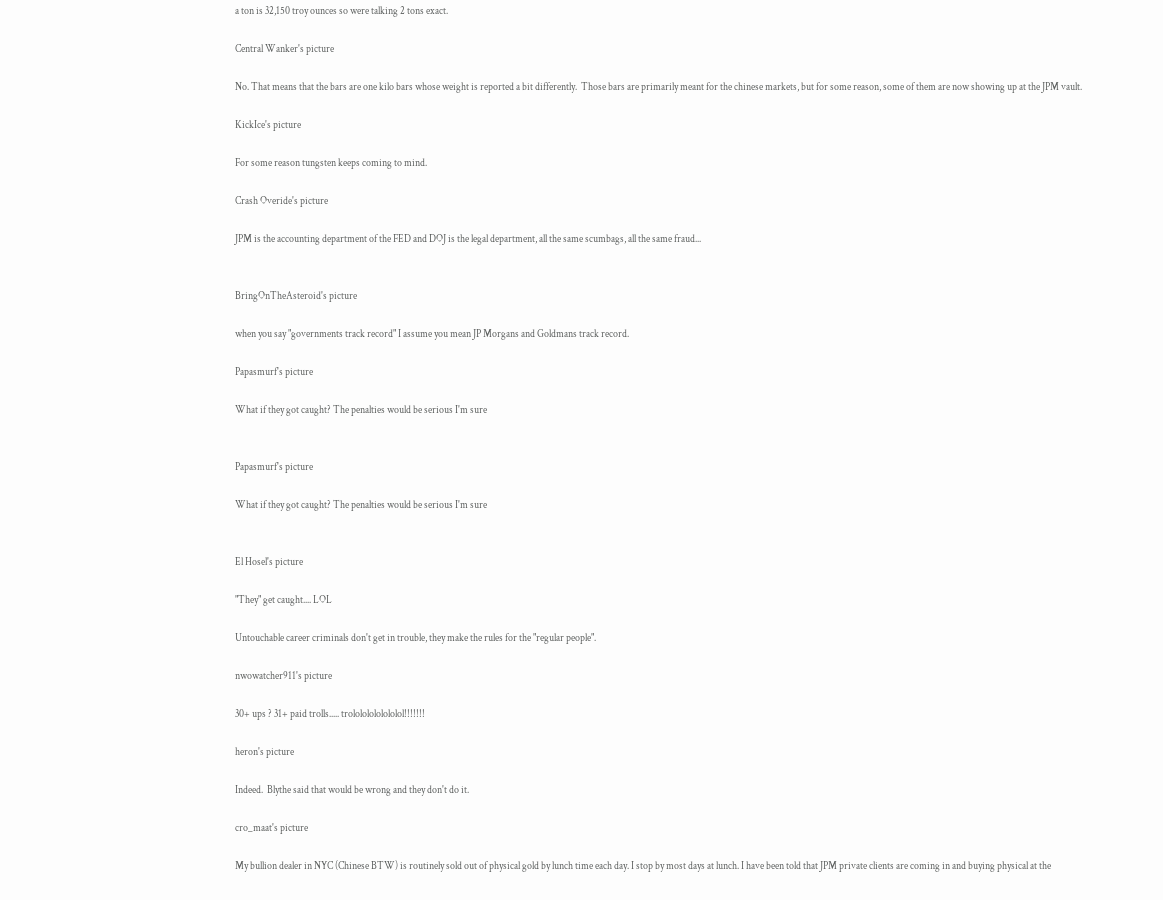a ton is 32,150 troy ounces so were talking 2 tons exact.

Central Wanker's picture

No. That means that the bars are one kilo bars whose weight is reported a bit differently.  Those bars are primarily meant for the chinese markets, but for some reason, some of them are now showing up at the JPM vault.

KickIce's picture

For some reason tungsten keeps coming to mind.

Crash Overide's picture

JPM is the accounting department of the FED and DOJ is the legal department, all the same scumbags, all the same fraud...


BringOnTheAsteroid's picture

when you say "governments track record" I assume you mean JP Morgans and Goldmans track record.

Papasmurf's picture

What if they got caught? The penalties would be serious I'm sure


Papasmurf's picture

What if they got caught? The penalties would be serious I'm sure


El Hosel's picture

"They" get caught.... LOL

Untouchable career criminals don't get in trouble, they make the rules for the "regular people".

nwowatcher911's picture

30+ ups ? 31+ paid trolls..... trolololololololol!!!!!!!

heron's picture

Indeed.  Blythe said that would be wrong and they don't do it.

cro_maat's picture

My bullion dealer in NYC (Chinese BTW) is routinely sold out of physical gold by lunch time each day. I stop by most days at lunch. I have been told that JPM private clients are coming in and buying physical at the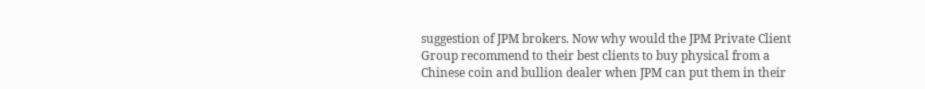suggestion of JPM brokers. Now why would the JPM Private Client Group recommend to their best clients to buy physical from a Chinese coin and bullion dealer when JPM can put them in their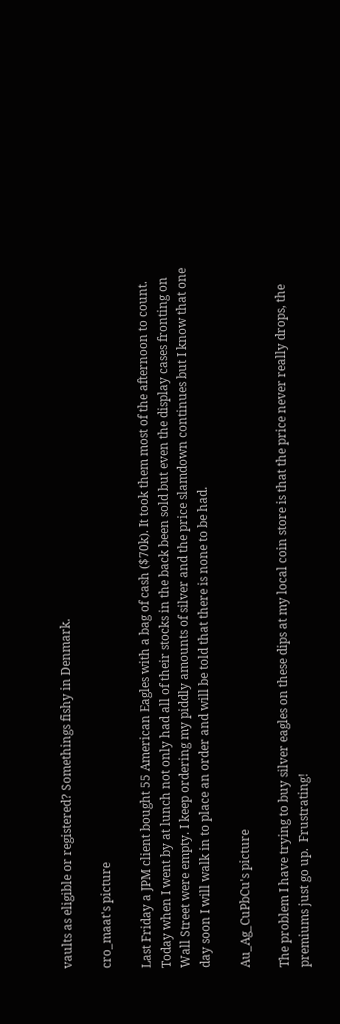vaults as eligible or registered? Somethings fishy in Denmark.

cro_maat's picture

Last Friday a JPM client bought 55 American Eagles with a bag of cash ($70k). It took them most of the afternoon to count. Today when I went by at lunch not only had all of their stocks in the back been sold but even the display cases fronting on Wall Street were empty. I keep ordering my piddly amounts of silver and the price slamdown continues but I know that one day soon I will walk in to place an order and will be told that there is none to be had.

Au_Ag_CuPbCu's picture

The problem I have trying to buy silver eagles on these dips at my local coin store is that the price never really drops, the premiums just go up.  Frustrating!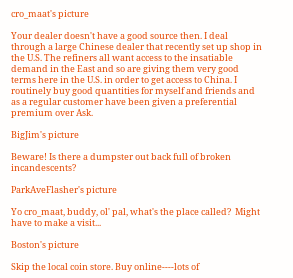cro_maat's picture

Your dealer doesn't have a good source then. I deal through a large Chinese dealer that recently set up shop in the U.S. The refiners all want access to the insatiable demand in the East and so are giving them very good terms here in the U.S. in order to get access to China. I routinely buy good quantities for myself and friends and as a regular customer have been given a preferential premium over Ask.

BigJim's picture

Beware! Is there a dumpster out back full of broken incandescents?

ParkAveFlasher's picture

Yo cro_maat, buddy, ol' pal, what's the place called?  Might have to make a visit...

Boston's picture

Skip the local coin store. Buy online----lots of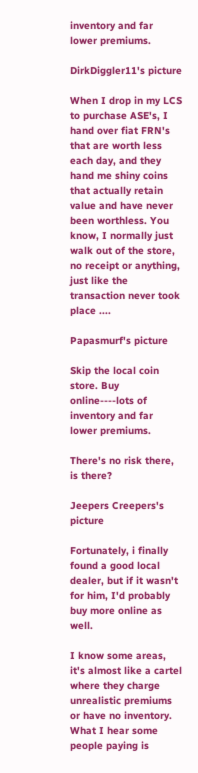inventory and far lower premiums.

DirkDiggler11's picture

When I drop in my LCS to purchase ASE's, I hand over fiat FRN's that are worth less each day, and they hand me shiny coins that actually retain value and have never been worthless. You know, I normally just walk out of the store, no receipt or anything, just like the transaction never took place ....

Papasmurf's picture

Skip the local coin store. Buy online----lots of inventory and far lower premiums.

There's no risk there, is there?

Jeepers Creepers's picture

Fortunately, i finally found a good local dealer, but if it wasn't for him, I'd probably buy more online as well.

I know some areas, it's almost like a cartel where they charge unrealistic premiums or have no inventory.  What I hear some people paying is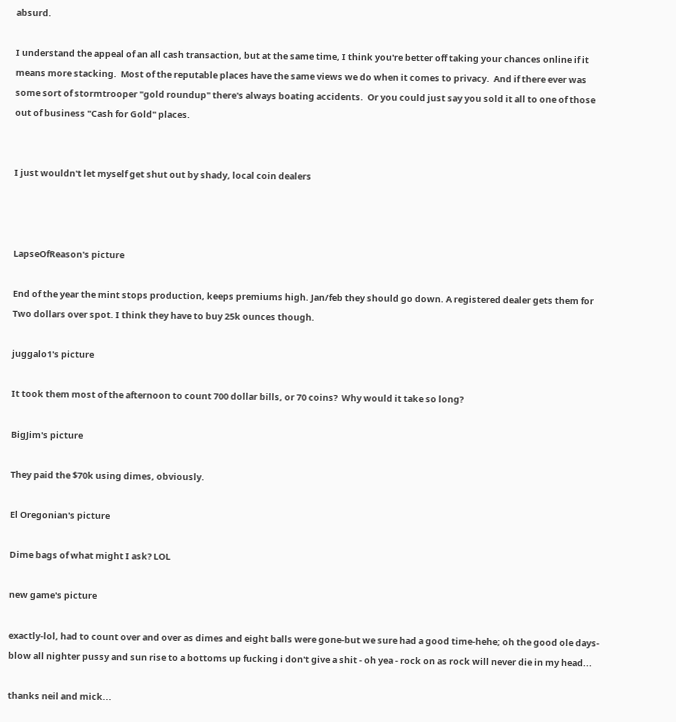absurd.

I understand the appeal of an all cash transaction, but at the same time, I think you're better off taking your chances online if it means more stacking.  Most of the reputable places have the same views we do when it comes to privacy.  And if there ever was some sort of stormtrooper "gold roundup" there's always boating accidents.  Or you could just say you sold it all to one of those out of business "Cash for Gold" places.


I just wouldn't let myself get shut out by shady, local coin dealers



LapseOfReason's picture

End of the year the mint stops production, keeps premiums high. Jan/feb they should go down. A registered dealer gets them for Two dollars over spot. I think they have to buy 25k ounces though.

juggalo1's picture

It took them most of the afternoon to count 700 dollar bills, or 70 coins?  Why would it take so long?

BigJim's picture

They paid the $70k using dimes, obviously.

El Oregonian's picture

Dime bags of what might I ask? LOL

new game's picture

exactly-lol, had to count over and over as dimes and eight balls were gone-but we sure had a good time-hehe; oh the good ole days- blow all nighter pussy and sun rise to a bottoms up fucking i don't give a shit - oh yea - rock on as rock will never die in my head...

thanks neil and mick...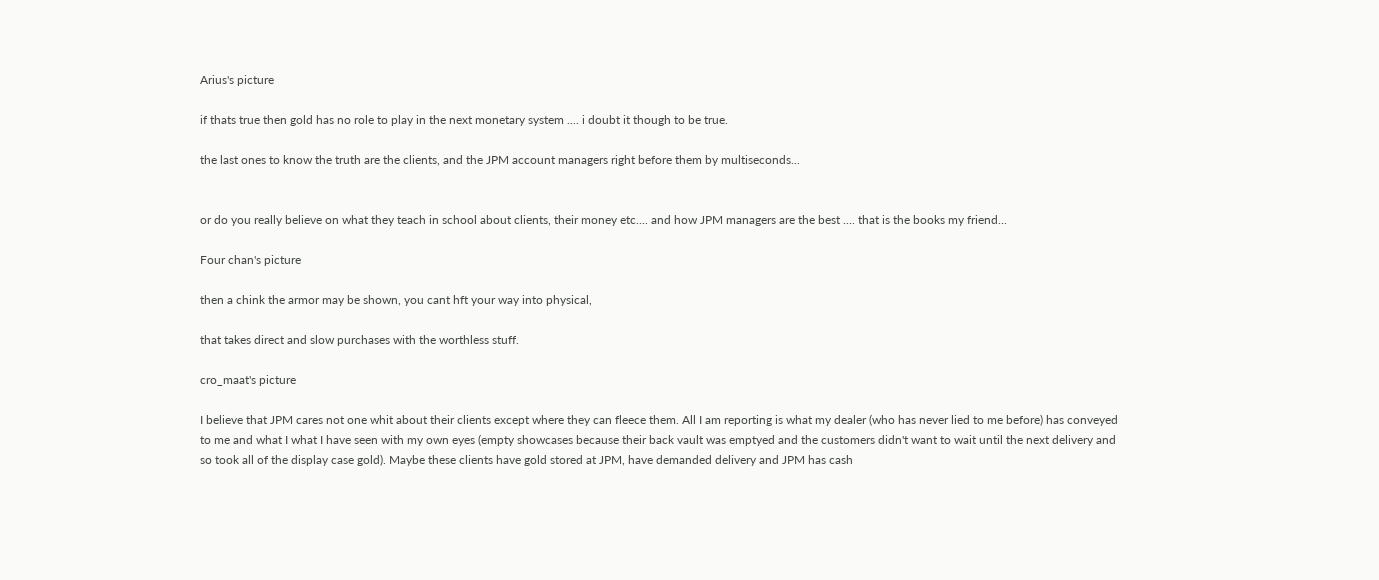Arius's picture

if thats true then gold has no role to play in the next monetary system .... i doubt it though to be true.

the last ones to know the truth are the clients, and the JPM account managers right before them by multiseconds...


or do you really believe on what they teach in school about clients, their money etc.... and how JPM managers are the best .... that is the books my friend...

Four chan's picture

then a chink the armor may be shown, you cant hft your way into physical,

that takes direct and slow purchases with the worthless stuff.

cro_maat's picture

I believe that JPM cares not one whit about their clients except where they can fleece them. All I am reporting is what my dealer (who has never lied to me before) has conveyed to me and what I what I have seen with my own eyes (empty showcases because their back vault was emptyed and the customers didn't want to wait until the next delivery and so took all of the display case gold). Maybe these clients have gold stored at JPM, have demanded delivery and JPM has cash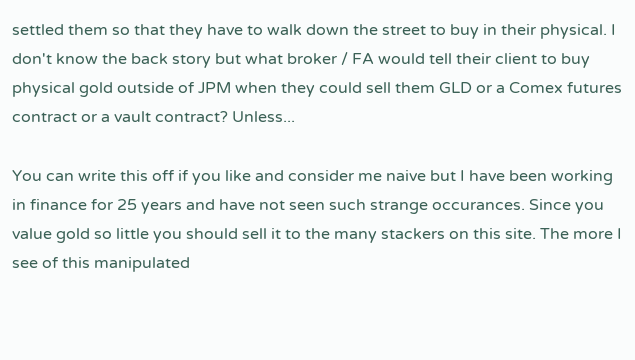settled them so that they have to walk down the street to buy in their physical. I don't know the back story but what broker / FA would tell their client to buy physical gold outside of JPM when they could sell them GLD or a Comex futures contract or a vault contract? Unless...

You can write this off if you like and consider me naive but I have been working in finance for 25 years and have not seen such strange occurances. Since you value gold so little you should sell it to the many stackers on this site. The more I see of this manipulated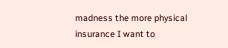madness the more physical insurance I want to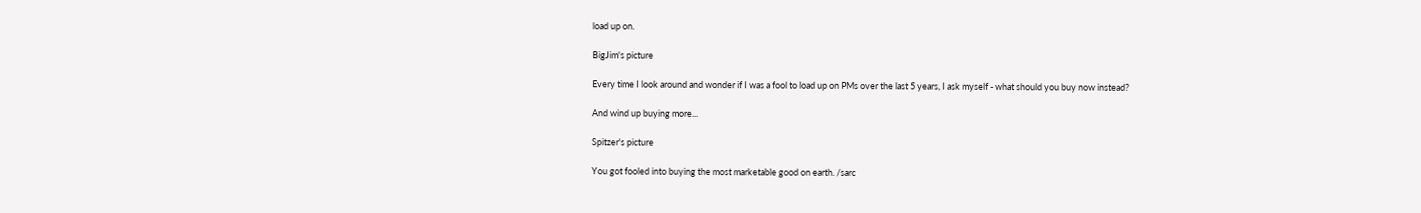load up on.

BigJim's picture

Every time I look around and wonder if I was a fool to load up on PMs over the last 5 years, I ask myself - what should you buy now instead?

And wind up buying more...

Spitzer's picture

You got fooled into buying the most marketable good on earth. /sarc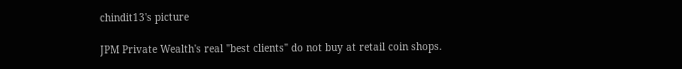chindit13's picture

JPM Private Wealth's real "best clients" do not buy at retail coin shops.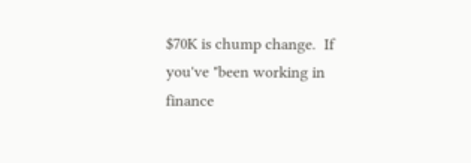$70K is chump change.  If you've "been working in finance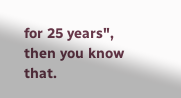for 25 years", then you know that.